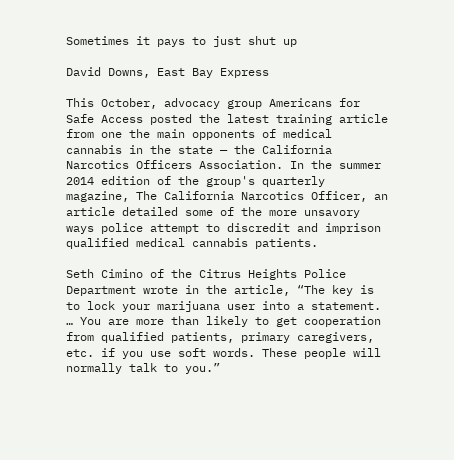Sometimes it pays to just shut up

David Downs, East Bay Express

This October, advocacy group Americans for Safe Access posted the latest training article from one the main opponents of medical cannabis in the state — the California Narcotics Officers Association. In the summer 2014 edition of the group's quarterly magazine, The California Narcotics Officer, an article detailed some of the more unsavory ways police attempt to discredit and imprison qualified medical cannabis patients.

Seth Cimino of the Citrus Heights Police Department wrote in the article, “The key is to lock your marijuana user into a statement. … You are more than likely to get cooperation from qualified patients, primary caregivers, etc. if you use soft words. These people will normally talk to you.”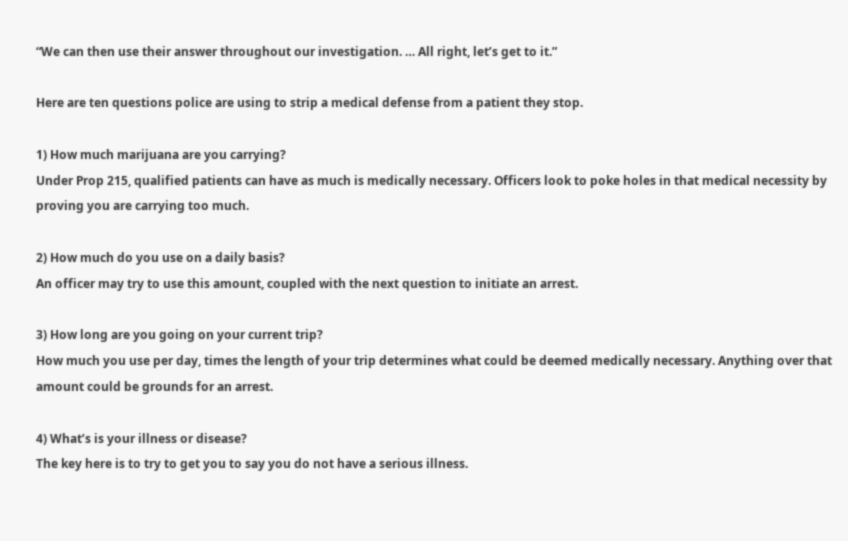“We can then use their answer throughout our investigation. … All right, let’s get to it.”

Here are ten questions police are using to strip a medical defense from a patient they stop.

1) How much marijuana are you carrying?
Under Prop 215, qualified patients can have as much is medically necessary. Officers look to poke holes in that medical necessity by proving you are carrying too much.

2) How much do you use on a daily basis?
An officer may try to use this amount, coupled with the next question to initiate an arrest.

3) How long are you going on your current trip?
How much you use per day, times the length of your trip determines what could be deemed medically necessary. Anything over that amount could be grounds for an arrest.

4) What’s is your illness or disease?
The key here is to try to get you to say you do not have a serious illness.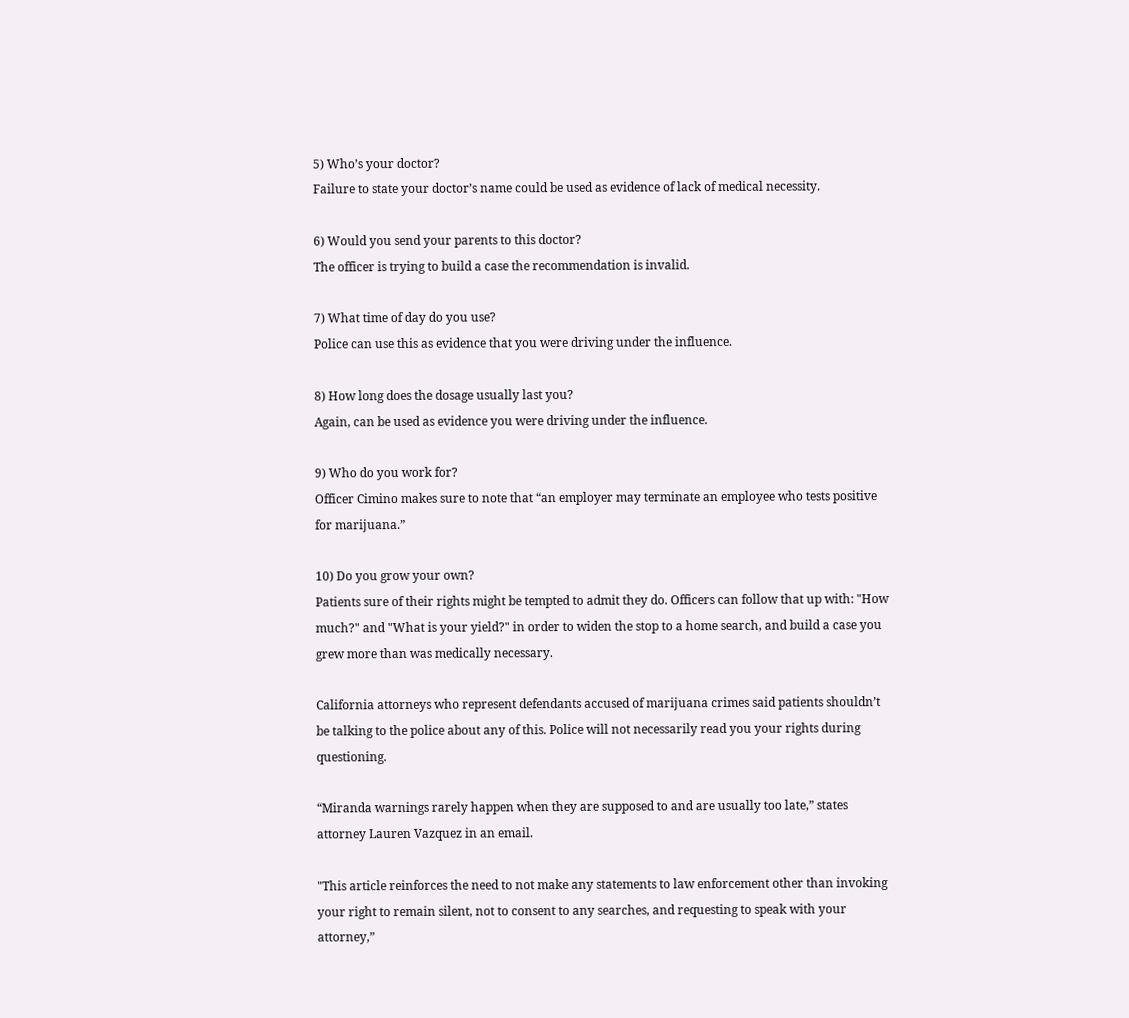5) Who’s your doctor?
Failure to state your doctor’s name could be used as evidence of lack of medical necessity.

6) Would you send your parents to this doctor?
The officer is trying to build a case the recommendation is invalid.

7) What time of day do you use?
Police can use this as evidence that you were driving under the influence.

8) How long does the dosage usually last you?
Again, can be used as evidence you were driving under the influence.

9) Who do you work for?
Officer Cimino makes sure to note that “an employer may terminate an employee who tests positive for marijuana.”

10) Do you grow your own?
Patients sure of their rights might be tempted to admit they do. Officers can follow that up with: "How much?" and "What is your yield?" in order to widen the stop to a home search, and build a case you grew more than was medically necessary.

California attorneys who represent defendants accused of marijuana crimes said patients shouldn’t be talking to the police about any of this. Police will not necessarily read you your rights during questioning.

“Miranda warnings rarely happen when they are supposed to and are usually too late,” states attorney Lauren Vazquez in an email.

"This article reinforces the need to not make any statements to law enforcement other than invoking your right to remain silent, not to consent to any searches, and requesting to speak with your attorney,”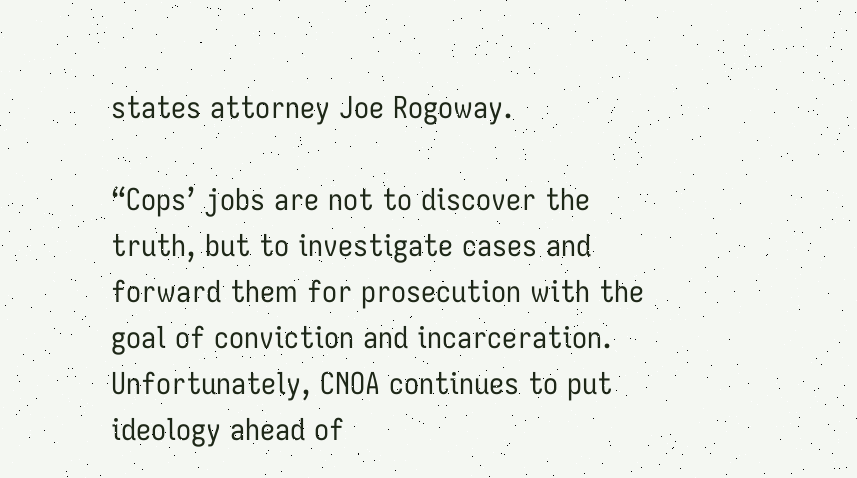states attorney Joe Rogoway.

“Cops’ jobs are not to discover the truth, but to investigate cases and forward them for prosecution with the goal of conviction and incarceration. Unfortunately, CNOA continues to put ideology ahead of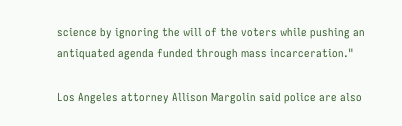science by ignoring the will of the voters while pushing an antiquated agenda funded through mass incarceration."

Los Angeles attorney Allison Margolin said police are also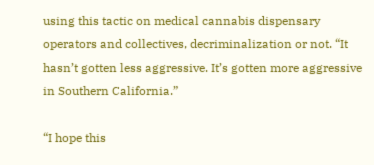using this tactic on medical cannabis dispensary operators and collectives, decriminalization or not. “It hasn’t gotten less aggressive. It’s gotten more aggressive in Southern California.”

“I hope this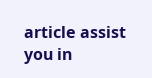article assist you in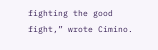fighting the good fight,” wrote Cimino.